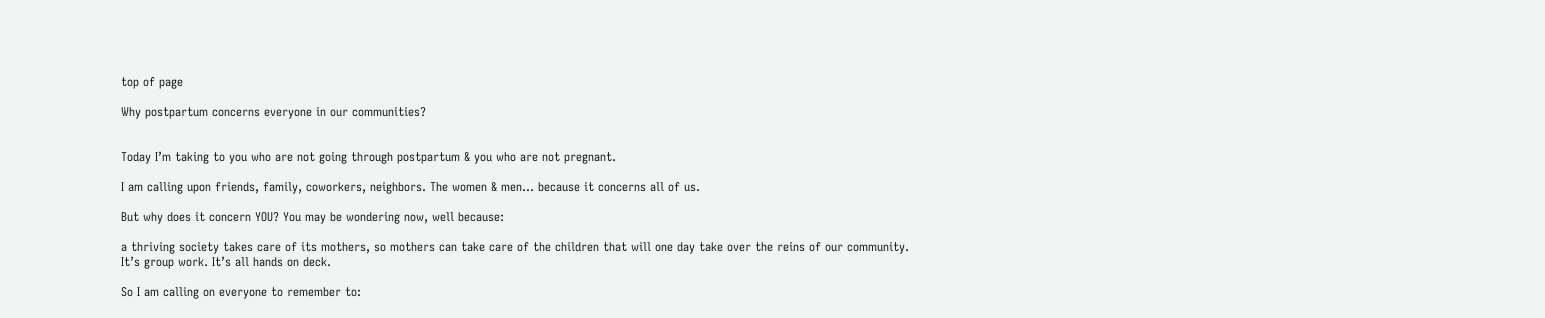top of page

Why postpartum concerns everyone in our communities?


Today I’m taking to you who are not going through postpartum & you who are not pregnant.

I am calling upon friends, family, coworkers, neighbors. The women & men... because it concerns all of us.

But why does it concern YOU? You may be wondering now, well because:

a thriving society takes care of its mothers, so mothers can take care of the children that will one day take over the reins of our community. It’s group work. It’s all hands on deck.

So I am calling on everyone to remember to: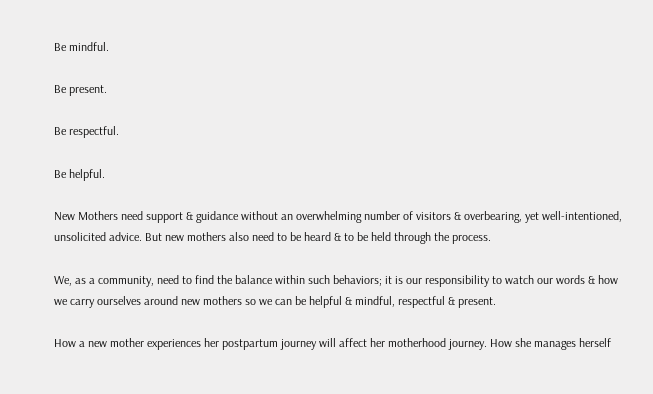Be mindful.

Be present.

Be respectful.

Be helpful.

New Mothers need support & guidance without an overwhelming number of visitors & overbearing, yet well-intentioned, unsolicited advice. But new mothers also need to be heard & to be held through the process.

We, as a community, need to find the balance within such behaviors; it is our responsibility to watch our words & how we carry ourselves around new mothers so we can be helpful & mindful, respectful & present.

How a new mother experiences her postpartum journey will affect her motherhood journey. How she manages herself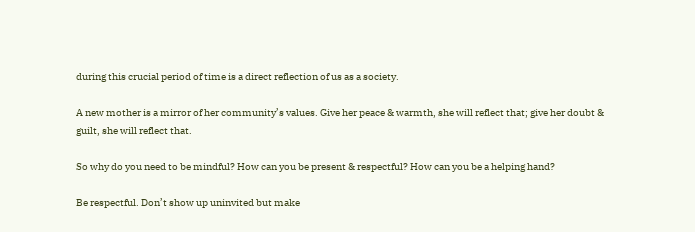during this crucial period of time is a direct reflection of us as a society.

A new mother is a mirror of her community’s values. Give her peace & warmth, she will reflect that; give her doubt & guilt, she will reflect that.

So why do you need to be mindful? How can you be present & respectful? How can you be a helping hand?

Be respectful. Don’t show up uninvited but make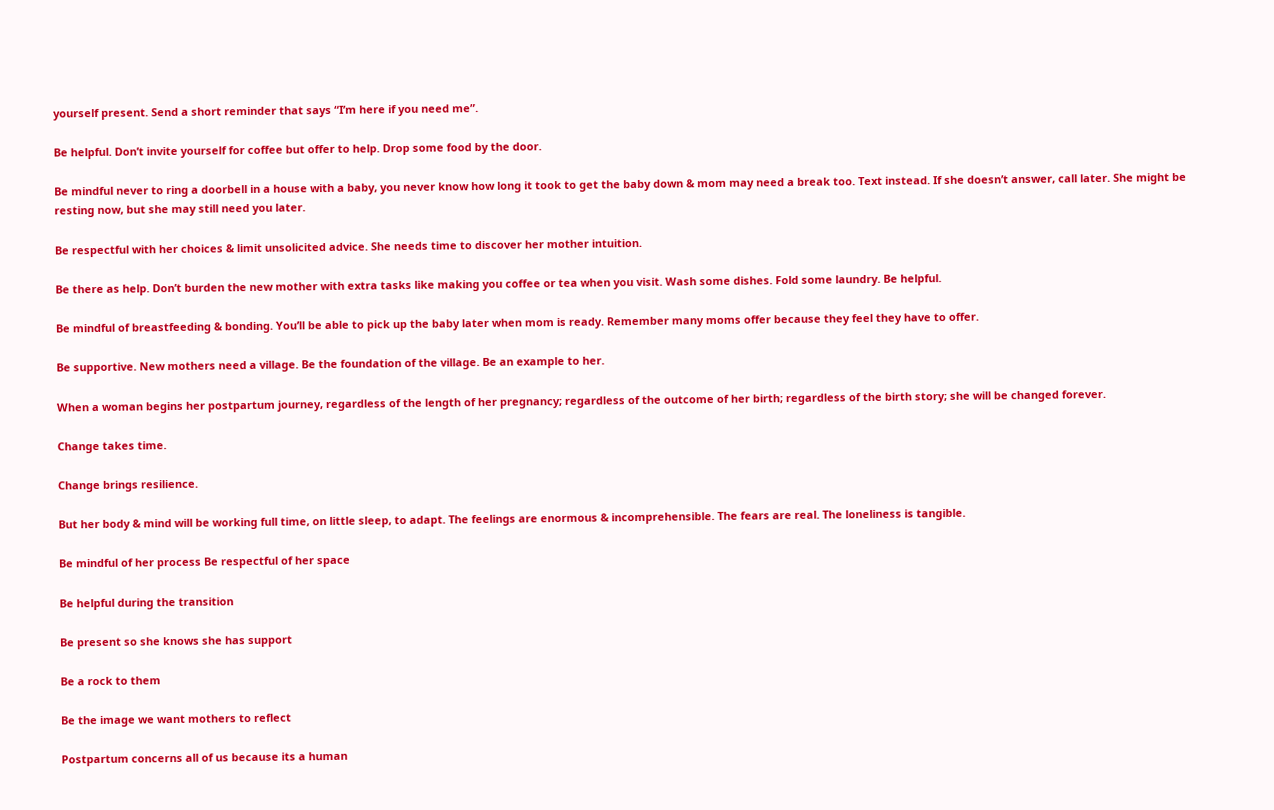yourself present. Send a short reminder that says “I’m here if you need me”.

Be helpful. Don’t invite yourself for coffee but offer to help. Drop some food by the door.

Be mindful never to ring a doorbell in a house with a baby, you never know how long it took to get the baby down & mom may need a break too. Text instead. If she doesn’t answer, call later. She might be resting now, but she may still need you later.

Be respectful with her choices & limit unsolicited advice. She needs time to discover her mother intuition.

Be there as help. Don’t burden the new mother with extra tasks like making you coffee or tea when you visit. Wash some dishes. Fold some laundry. Be helpful.

Be mindful of breastfeeding & bonding. You’ll be able to pick up the baby later when mom is ready. Remember many moms offer because they feel they have to offer.

Be supportive. New mothers need a village. Be the foundation of the village. Be an example to her.

When a woman begins her postpartum journey, regardless of the length of her pregnancy; regardless of the outcome of her birth; regardless of the birth story; she will be changed forever.

Change takes time.

Change brings resilience.

But her body & mind will be working full time, on little sleep, to adapt. The feelings are enormous & incomprehensible. The fears are real. The loneliness is tangible.

Be mindful of her process Be respectful of her space

Be helpful during the transition

Be present so she knows she has support

Be a rock to them

Be the image we want mothers to reflect

Postpartum concerns all of us because its a human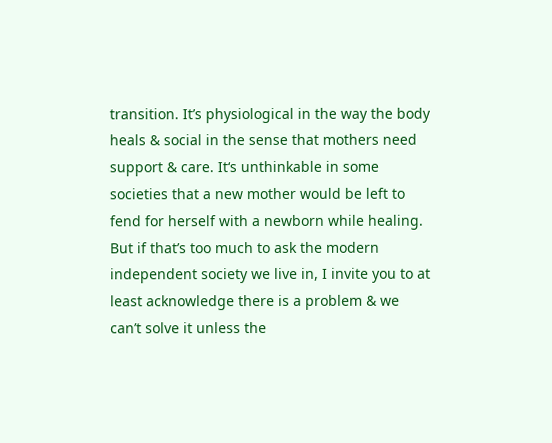transition. It’s physiological in the way the body heals & social in the sense that mothers need support & care. It‘s unthinkable in some societies that a new mother would be left to fend for herself with a newborn while healing. But if that’s too much to ask the modern independent society we live in, I invite you to at least acknowledge there is a problem & we can’t solve it unless the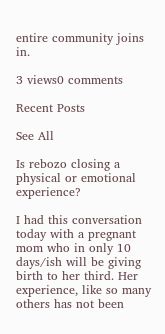entire community joins in.

3 views0 comments

Recent Posts

See All

Is rebozo closing a physical or emotional experience?

I had this conversation today with a pregnant mom who in only 10 days/ish will be giving birth to her third. Her experience, like so many others has not been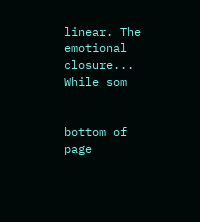linear. The emotional closure... While som


bottom of page